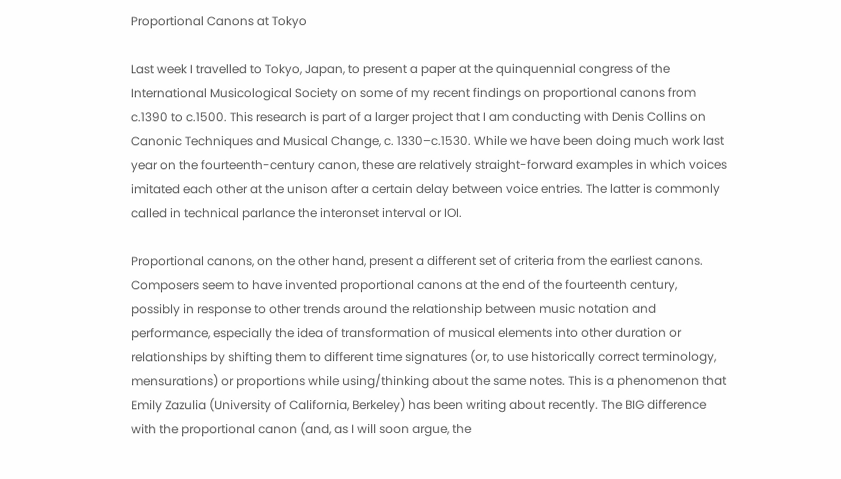Proportional Canons at Tokyo

Last week I travelled to Tokyo, Japan, to present a paper at the quinquennial congress of the International Musicological Society on some of my recent findings on proportional canons from c.1390 to c.1500. This research is part of a larger project that I am conducting with Denis Collins on Canonic Techniques and Musical Change, c. 1330–c.1530. While we have been doing much work last year on the fourteenth-century canon, these are relatively straight-forward examples in which voices imitated each other at the unison after a certain delay between voice entries. The latter is commonly called in technical parlance the interonset interval or IOI.

Proportional canons, on the other hand, present a different set of criteria from the earliest canons. Composers seem to have invented proportional canons at the end of the fourteenth century, possibly in response to other trends around the relationship between music notation and performance, especially the idea of transformation of musical elements into other duration or relationships by shifting them to different time signatures (or, to use historically correct terminology, mensurations) or proportions while using/thinking about the same notes. This is a phenomenon that Emily Zazulia (University of California, Berkeley) has been writing about recently. The BIG difference with the proportional canon (and, as I will soon argue, the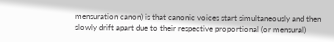mensuration canon) is that canonic voices start simultaneously and then slowly drift apart due to their respective proportional (or mensural)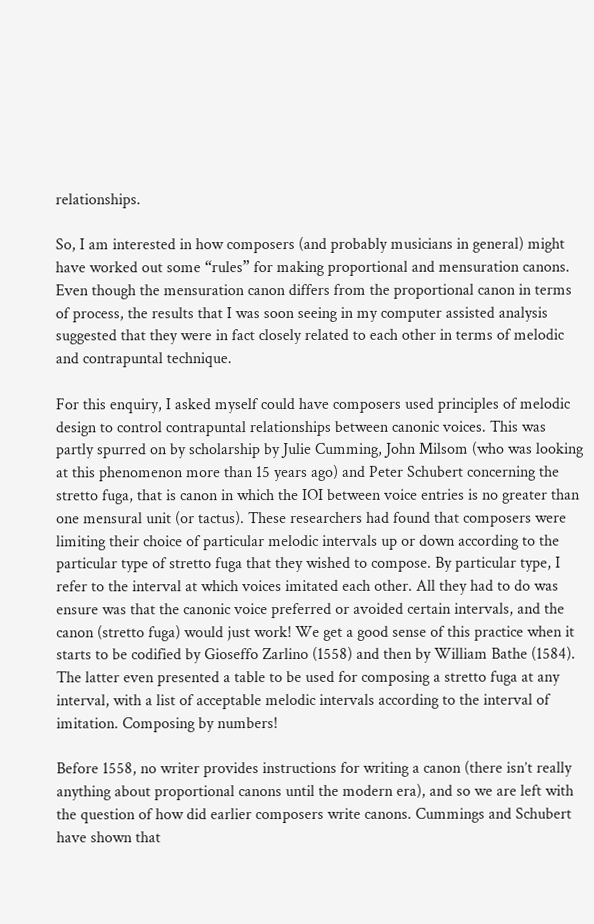relationships.

So, I am interested in how composers (and probably musicians in general) might have worked out some “rules” for making proportional and mensuration canons. Even though the mensuration canon differs from the proportional canon in terms of process, the results that I was soon seeing in my computer assisted analysis suggested that they were in fact closely related to each other in terms of melodic and contrapuntal technique.

For this enquiry, I asked myself could have composers used principles of melodic design to control contrapuntal relationships between canonic voices. This was partly spurred on by scholarship by Julie Cumming, John Milsom (who was looking at this phenomenon more than 15 years ago) and Peter Schubert concerning the stretto fuga, that is canon in which the IOI between voice entries is no greater than one mensural unit (or tactus). These researchers had found that composers were limiting their choice of particular melodic intervals up or down according to the particular type of stretto fuga that they wished to compose. By particular type, I refer to the interval at which voices imitated each other. All they had to do was ensure was that the canonic voice preferred or avoided certain intervals, and the canon (stretto fuga) would just work! We get a good sense of this practice when it starts to be codified by Gioseffo Zarlino (1558) and then by William Bathe (1584). The latter even presented a table to be used for composing a stretto fuga at any interval, with a list of acceptable melodic intervals according to the interval of imitation. Composing by numbers!

Before 1558, no writer provides instructions for writing a canon (there isn’t really anything about proportional canons until the modern era), and so we are left with the question of how did earlier composers write canons. Cummings and Schubert have shown that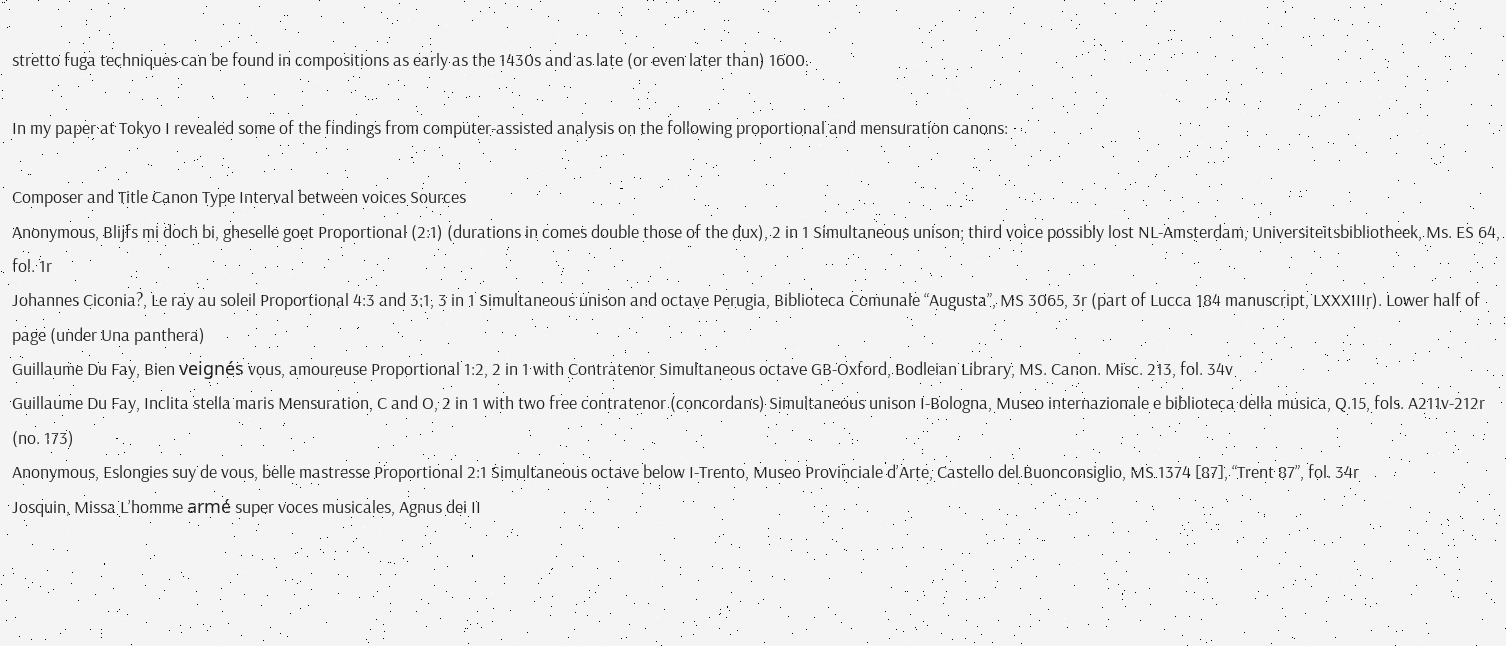stretto fuga techniques can be found in compositions as early as the 1430s and as late (or even later than) 1600.

In my paper at Tokyo I revealed some of the findings from computer-assisted analysis on the following proportional and mensuration canons:

Composer and Title Canon Type Interval between voices Sources
Anonymous, Blijfs mi doch bi, gheselle goet Proportional (2:1) (durations in comes double those of the dux), 2 in 1 Simultaneous unison; third voice possibly lost NL-Amsterdam, Universiteitsbibliotheek, Ms. ES 64, fol. 1r
Johannes Ciconia?, Le ray au soleil Proportional 4:3 and 3:1, 3 in 1 Simultaneous unison and octave Perugia, Biblioteca Comunale “Augusta”, MS 3065, 3r (part of Lucca 184 manuscript, LXXXIIIr). Lower half of page (under Una panthera)
Guillaume Du Fay, Bien veignés vous, amoureuse Proportional 1:2, 2 in 1 with Contratenor Simultaneous octave GB-Oxford, Bodleian Library, MS. Canon. Misc. 213, fol. 34v
Guillaume Du Fay, Inclita stella maris Mensuration, C and O, 2 in 1 with two free contratenor (concordans) Simultaneous unison I-Bologna, Museo internazionale e biblioteca della musica, Q.15, fols. A211v-212r (no. 173)
Anonymous, Eslongies suy de vous, belle mastresse Proportional 2:1 Simultaneous octave below I-Trento, Museo Provinciale d’Arte, Castello del Buonconsiglio, MS 1374 [87], “Trent 87”, fol. 34r
Josquin, Missa L’homme armé super voces musicales, Agnus dei II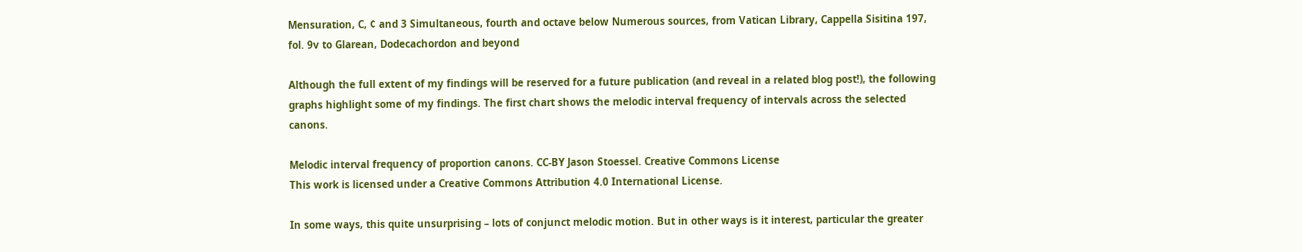Mensuration, C, ¢ and 3 Simultaneous, fourth and octave below Numerous sources, from Vatican Library, Cappella Sisitina 197, fol. 9v to Glarean, Dodecachordon and beyond

Although the full extent of my findings will be reserved for a future publication (and reveal in a related blog post!), the following graphs highlight some of my findings. The first chart shows the melodic interval frequency of intervals across the selected canons.

Melodic interval frequency of proportion canons. CC-BY Jason Stoessel. Creative Commons License
This work is licensed under a Creative Commons Attribution 4.0 International License.

In some ways, this quite unsurprising – lots of conjunct melodic motion. But in other ways is it interest, particular the greater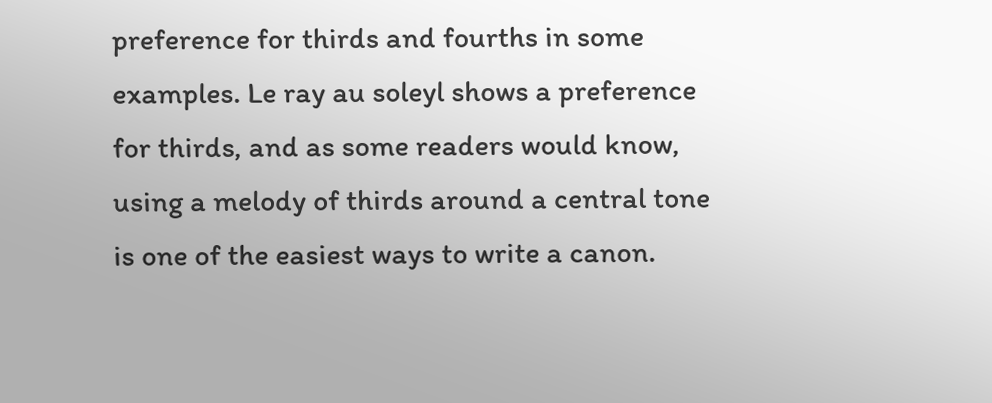preference for thirds and fourths in some examples. Le ray au soleyl shows a preference for thirds, and as some readers would know, using a melody of thirds around a central tone is one of the easiest ways to write a canon.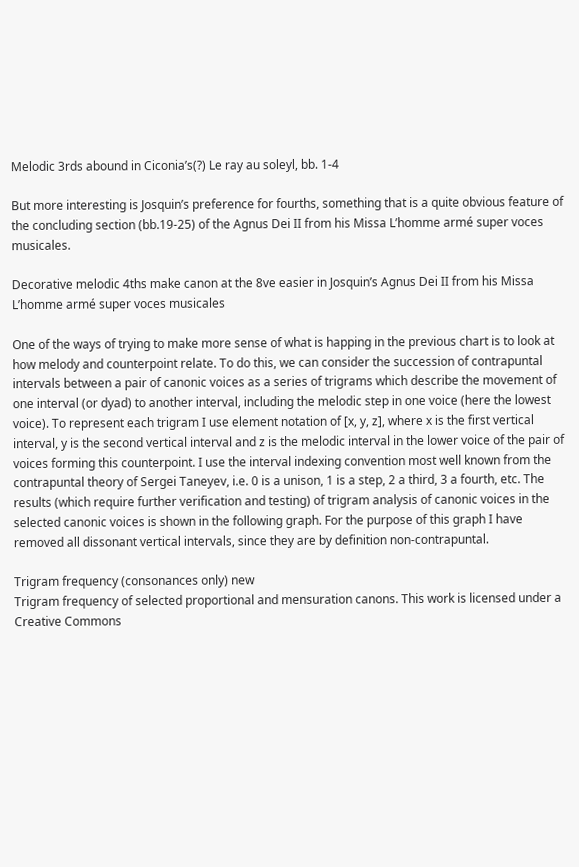Melodic 3rds abound in Ciconia’s(?) Le ray au soleyl, bb. 1-4

But more interesting is Josquin’s preference for fourths, something that is a quite obvious feature of the concluding section (bb.19-25) of the Agnus Dei II from his Missa L’homme armé super voces musicales.

Decorative melodic 4ths make canon at the 8ve easier in Josquin’s Agnus Dei II from his Missa L’homme armé super voces musicales

One of the ways of trying to make more sense of what is happing in the previous chart is to look at how melody and counterpoint relate. To do this, we can consider the succession of contrapuntal intervals between a pair of canonic voices as a series of trigrams which describe the movement of one interval (or dyad) to another interval, including the melodic step in one voice (here the lowest voice). To represent each trigram I use element notation of [x, y, z], where x is the first vertical interval, y is the second vertical interval and z is the melodic interval in the lower voice of the pair of voices forming this counterpoint. I use the interval indexing convention most well known from the contrapuntal theory of Sergei Taneyev, i.e. 0 is a unison, 1 is a step, 2 a third, 3 a fourth, etc. The results (which require further verification and testing) of trigram analysis of canonic voices in the selected canonic voices is shown in the following graph. For the purpose of this graph I have removed all dissonant vertical intervals, since they are by definition non-contrapuntal.

Trigram frequency (consonances only) new
Trigram frequency of selected proportional and mensuration canons. This work is licensed under a Creative Commons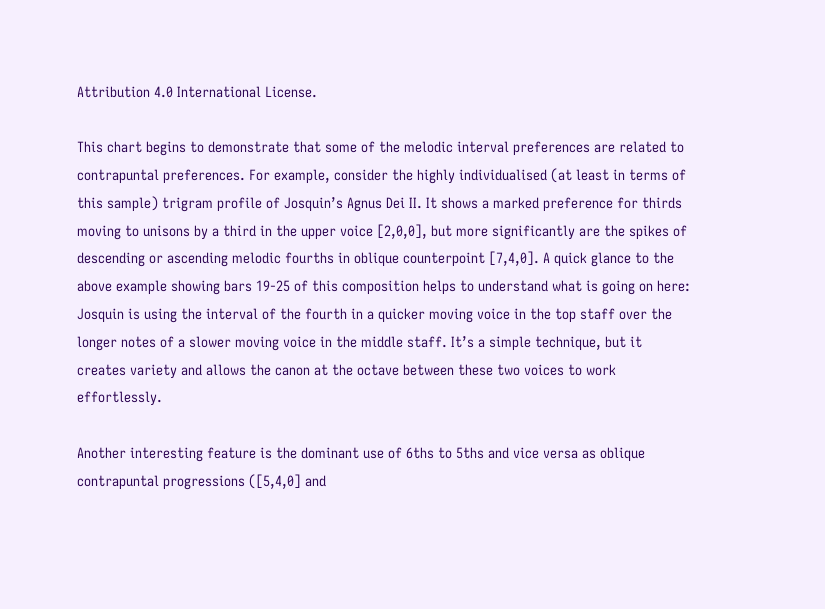Attribution 4.0 International License.

This chart begins to demonstrate that some of the melodic interval preferences are related to contrapuntal preferences. For example, consider the highly individualised (at least in terms of this sample) trigram profile of Josquin’s Agnus Dei II. It shows a marked preference for thirds moving to unisons by a third in the upper voice [2,0,0], but more significantly are the spikes of descending or ascending melodic fourths in oblique counterpoint [7,4,0]. A quick glance to the above example showing bars 19-25 of this composition helps to understand what is going on here: Josquin is using the interval of the fourth in a quicker moving voice in the top staff over the longer notes of a slower moving voice in the middle staff. It’s a simple technique, but it creates variety and allows the canon at the octave between these two voices to work effortlessly.

Another interesting feature is the dominant use of 6ths to 5ths and vice versa as oblique contrapuntal progressions ([5,4,0] and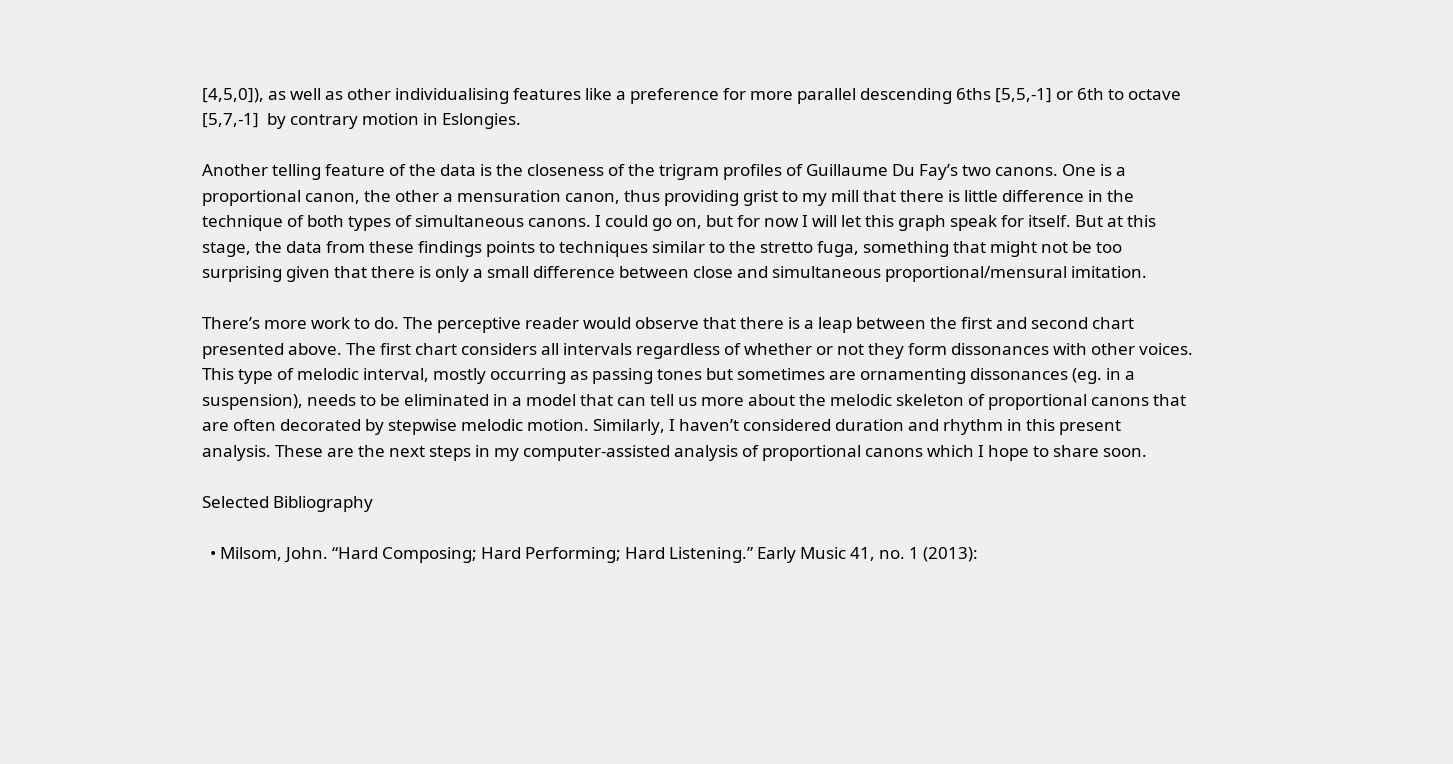[4,5,0]), as well as other individualising features like a preference for more parallel descending 6ths [5,5,-1] or 6th to octave [5,7,-1]  by contrary motion in Eslongies.

Another telling feature of the data is the closeness of the trigram profiles of Guillaume Du Fay’s two canons. One is a proportional canon, the other a mensuration canon, thus providing grist to my mill that there is little difference in the technique of both types of simultaneous canons. I could go on, but for now I will let this graph speak for itself. But at this stage, the data from these findings points to techniques similar to the stretto fuga, something that might not be too surprising given that there is only a small difference between close and simultaneous proportional/mensural imitation.

There’s more work to do. The perceptive reader would observe that there is a leap between the first and second chart presented above. The first chart considers all intervals regardless of whether or not they form dissonances with other voices. This type of melodic interval, mostly occurring as passing tones but sometimes are ornamenting dissonances (eg. in a suspension), needs to be eliminated in a model that can tell us more about the melodic skeleton of proportional canons that are often decorated by stepwise melodic motion. Similarly, I haven’t considered duration and rhythm in this present analysis. These are the next steps in my computer-assisted analysis of proportional canons which I hope to share soon.

Selected Bibliography

  • Milsom, John. “Hard Composing; Hard Performing; Hard Listening.” Early Music 41, no. 1 (2013):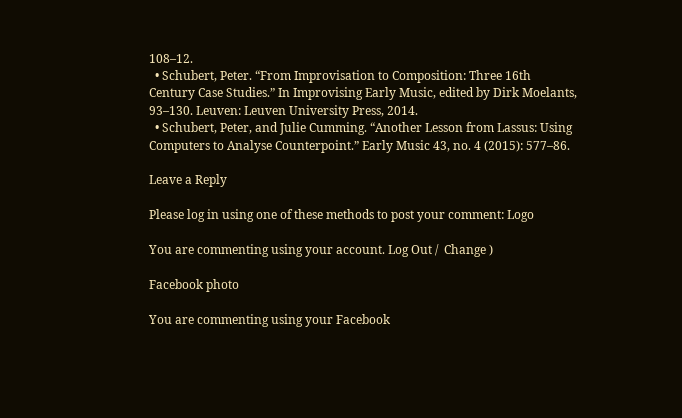108–12.
  • Schubert, Peter. “From Improvisation to Composition: Three 16th Century Case Studies.” In Improvising Early Music, edited by Dirk Moelants, 93–130. Leuven: Leuven University Press, 2014.
  • Schubert, Peter, and Julie Cumming. “Another Lesson from Lassus: Using Computers to Analyse Counterpoint.” Early Music 43, no. 4 (2015): 577–86.

Leave a Reply

Please log in using one of these methods to post your comment: Logo

You are commenting using your account. Log Out /  Change )

Facebook photo

You are commenting using your Facebook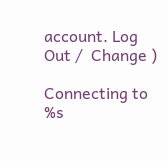account. Log Out /  Change )

Connecting to %s